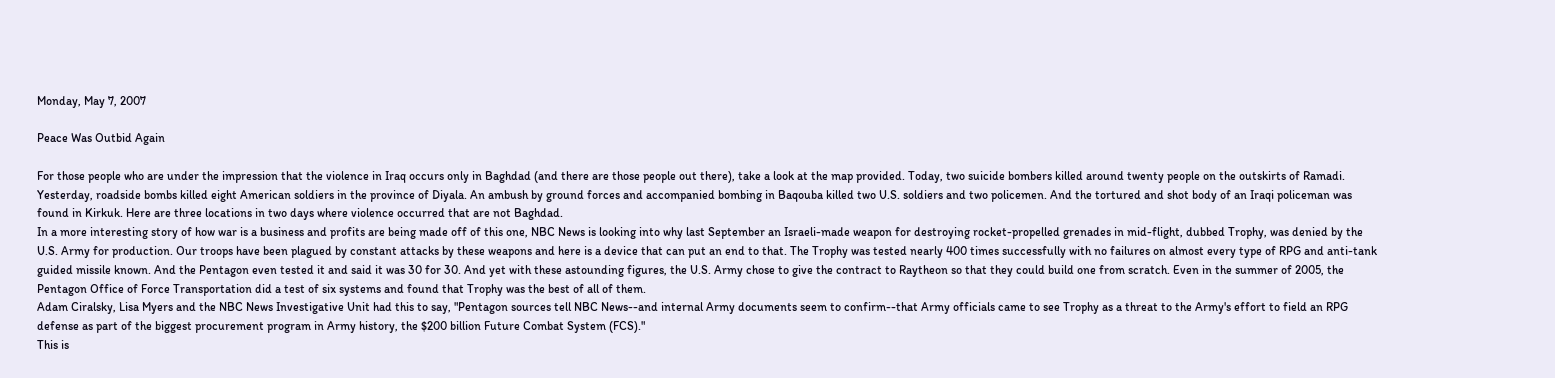Monday, May 7, 2007

Peace Was Outbid Again

For those people who are under the impression that the violence in Iraq occurs only in Baghdad (and there are those people out there), take a look at the map provided. Today, two suicide bombers killed around twenty people on the outskirts of Ramadi. Yesterday, roadside bombs killed eight American soldiers in the province of Diyala. An ambush by ground forces and accompanied bombing in Baqouba killed two U.S. soldiers and two policemen. And the tortured and shot body of an Iraqi policeman was found in Kirkuk. Here are three locations in two days where violence occurred that are not Baghdad.
In a more interesting story of how war is a business and profits are being made off of this one, NBC News is looking into why last September an Israeli-made weapon for destroying rocket-propelled grenades in mid-flight, dubbed Trophy, was denied by the U.S. Army for production. Our troops have been plagued by constant attacks by these weapons and here is a device that can put an end to that. The Trophy was tested nearly 400 times successfully with no failures on almost every type of RPG and anti-tank guided missile known. And the Pentagon even tested it and said it was 30 for 30. And yet with these astounding figures, the U.S. Army chose to give the contract to Raytheon so that they could build one from scratch. Even in the summer of 2005, the Pentagon Office of Force Transportation did a test of six systems and found that Trophy was the best of all of them.
Adam Ciralsky, Lisa Myers and the NBC News Investigative Unit had this to say, "Pentagon sources tell NBC News--and internal Army documents seem to confirm--that Army officials came to see Trophy as a threat to the Army's effort to field an RPG defense as part of the biggest procurement program in Army history, the $200 billion Future Combat System (FCS)."
This is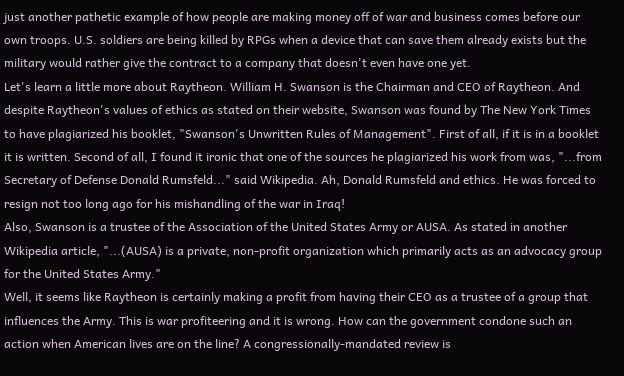just another pathetic example of how people are making money off of war and business comes before our own troops. U.S. soldiers are being killed by RPGs when a device that can save them already exists but the military would rather give the contract to a company that doesn't even have one yet.
Let's learn a little more about Raytheon. William H. Swanson is the Chairman and CEO of Raytheon. And despite Raytheon's values of ethics as stated on their website, Swanson was found by The New York Times to have plagiarized his booklet, "Swanson's Unwritten Rules of Management". First of all, if it is in a booklet it is written. Second of all, I found it ironic that one of the sources he plagiarized his work from was, "...from Secretary of Defense Donald Rumsfeld..." said Wikipedia. Ah, Donald Rumsfeld and ethics. He was forced to resign not too long ago for his mishandling of the war in Iraq!
Also, Swanson is a trustee of the Association of the United States Army or AUSA. As stated in another Wikipedia article, "...(AUSA) is a private, non-profit organization which primarily acts as an advocacy group for the United States Army."
Well, it seems like Raytheon is certainly making a profit from having their CEO as a trustee of a group that influences the Army. This is war profiteering and it is wrong. How can the government condone such an action when American lives are on the line? A congressionally-mandated review is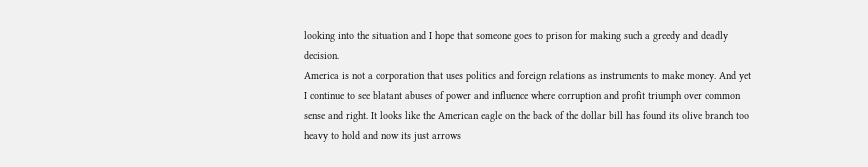looking into the situation and I hope that someone goes to prison for making such a greedy and deadly decision.
America is not a corporation that uses politics and foreign relations as instruments to make money. And yet I continue to see blatant abuses of power and influence where corruption and profit triumph over common sense and right. It looks like the American eagle on the back of the dollar bill has found its olive branch too heavy to hold and now its just arrows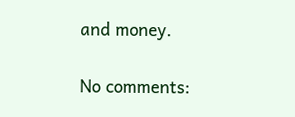and money.

No comments: